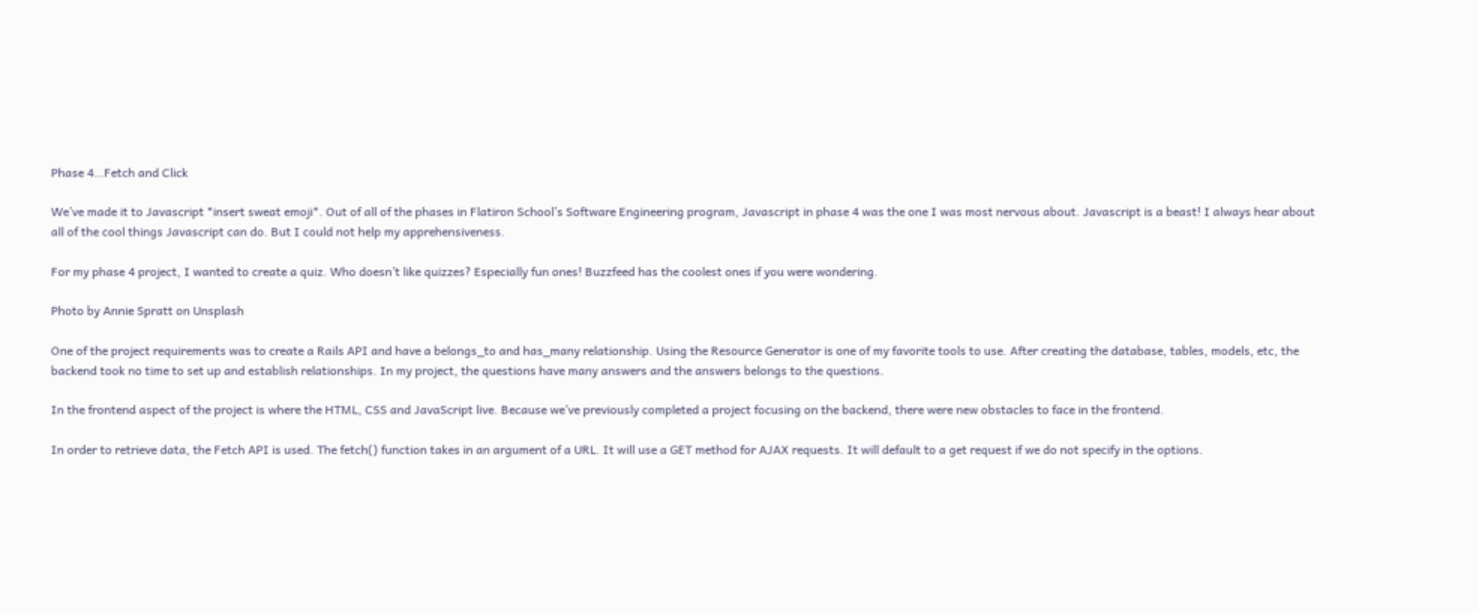Phase 4…Fetch and Click

We’ve made it to Javascript *insert sweat emoji*. Out of all of the phases in Flatiron School’s Software Engineering program, Javascript in phase 4 was the one I was most nervous about. Javascript is a beast! I always hear about all of the cool things Javascript can do. But I could not help my apprehensiveness.

For my phase 4 project, I wanted to create a quiz. Who doesn’t like quizzes? Especially fun ones! Buzzfeed has the coolest ones if you were wondering.

Photo by Annie Spratt on Unsplash

One of the project requirements was to create a Rails API and have a belongs_to and has_many relationship. Using the Resource Generator is one of my favorite tools to use. After creating the database, tables, models, etc, the backend took no time to set up and establish relationships. In my project, the questions have many answers and the answers belongs to the questions.

In the frontend aspect of the project is where the HTML, CSS and JavaScript live. Because we’ve previously completed a project focusing on the backend, there were new obstacles to face in the frontend.

In order to retrieve data, the Fetch API is used. The fetch() function takes in an argument of a URL. It will use a GET method for AJAX requests. It will default to a get request if we do not specify in the options.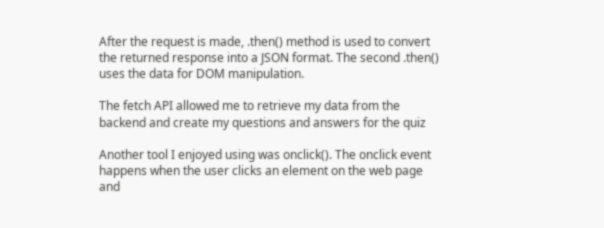After the request is made, .then() method is used to convert the returned response into a JSON format. The second .then() uses the data for DOM manipulation.

The fetch API allowed me to retrieve my data from the backend and create my questions and answers for the quiz

Another tool I enjoyed using was onclick(). The onclick event happens when the user clicks an element on the web page and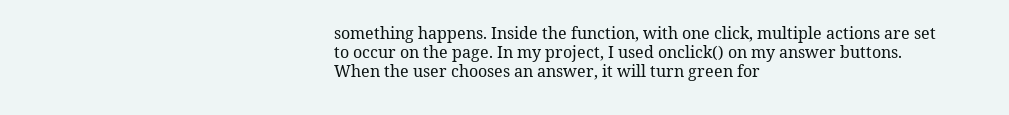something happens. Inside the function, with one click, multiple actions are set to occur on the page. In my project, I used onclick() on my answer buttons. When the user chooses an answer, it will turn green for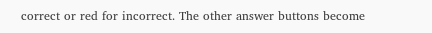correct or red for incorrect. The other answer buttons become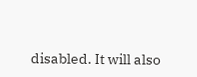disabled. It will also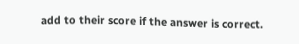add to their score if the answer is correct.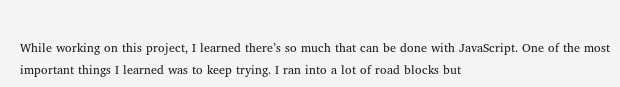While working on this project, I learned there’s so much that can be done with JavaScript. One of the most important things I learned was to keep trying. I ran into a lot of road blocks but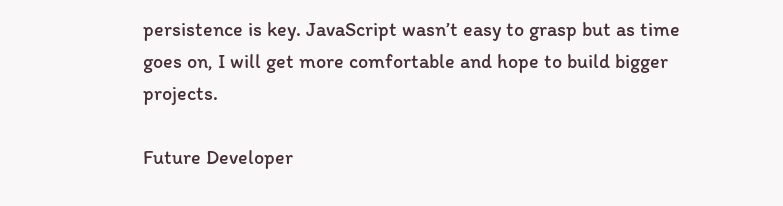persistence is key. JavaScript wasn’t easy to grasp but as time goes on, I will get more comfortable and hope to build bigger projects.

Future Developer